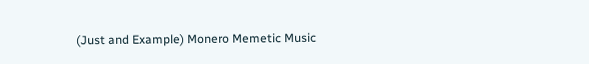(Just and Example) Monero Memetic Music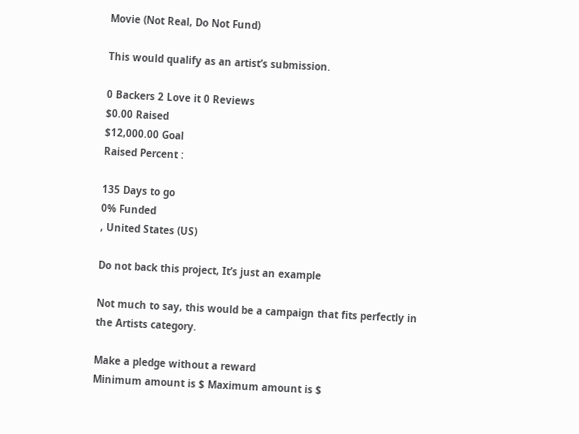Movie (Not Real, Do Not Fund)

This would qualify as an artist’s submission.

0 Backers 2 Love it 0 Reviews
$0.00 Raised
$12,000.00 Goal
Raised Percent :

135 Days to go
0% Funded
, United States (US)

Do not back this project, It’s just an example

Not much to say, this would be a campaign that fits perfectly in the Artists category.

Make a pledge without a reward
Minimum amount is $ Maximum amount is $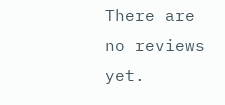There are no reviews yet.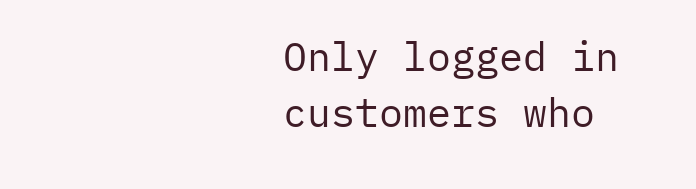Only logged in customers who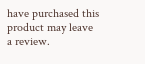have purchased this product may leave a review.